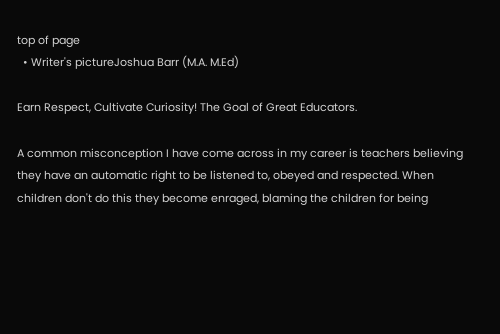top of page
  • Writer's pictureJoshua Barr (M.A. M.Ed)

Earn Respect, Cultivate Curiosity! The Goal of Great Educators.

A common misconception I have come across in my career is teachers believing they have an automatic right to be listened to, obeyed and respected. When children don't do this they become enraged, blaming the children for being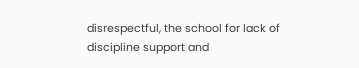disrespectful, the school for lack of discipline support and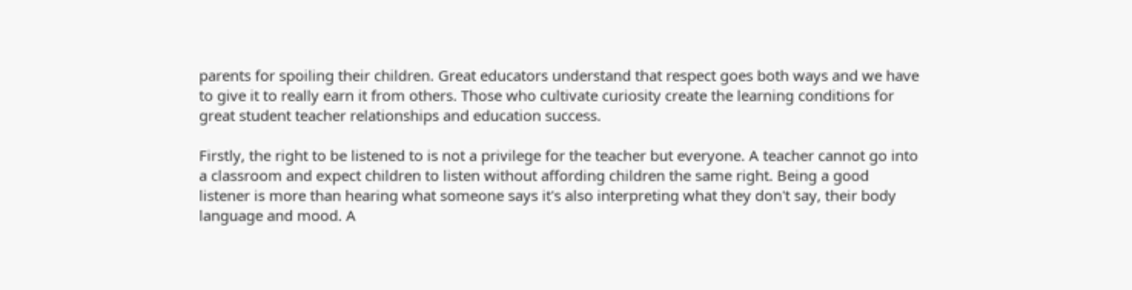parents for spoiling their children. Great educators understand that respect goes both ways and we have to give it to really earn it from others. Those who cultivate curiosity create the learning conditions for great student teacher relationships and education success.

Firstly, the right to be listened to is not a privilege for the teacher but everyone. A teacher cannot go into a classroom and expect children to listen without affording children the same right. Being a good listener is more than hearing what someone says it's also interpreting what they don't say, their body language and mood. A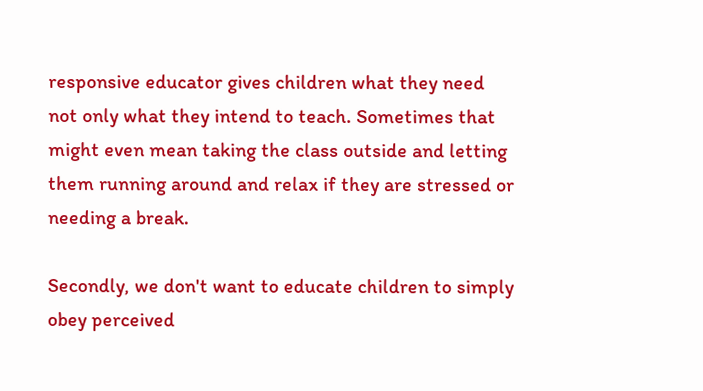responsive educator gives children what they need not only what they intend to teach. Sometimes that might even mean taking the class outside and letting them running around and relax if they are stressed or needing a break.

Secondly, we don't want to educate children to simply obey perceived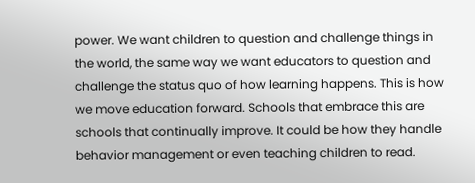power. We want children to question and challenge things in the world, the same way we want educators to question and challenge the status quo of how learning happens. This is how we move education forward. Schools that embrace this are schools that continually improve. It could be how they handle behavior management or even teaching children to read.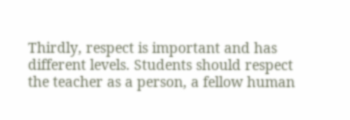Thirdly, respect is important and has different levels. Students should respect the teacher as a person, a fellow human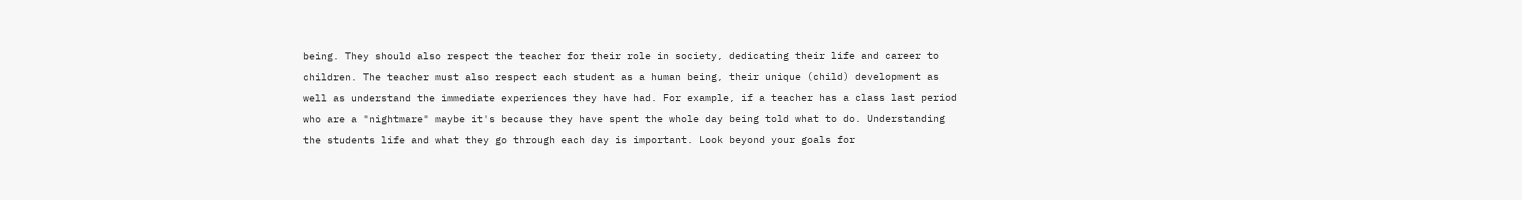being. They should also respect the teacher for their role in society, dedicating their life and career to children. The teacher must also respect each student as a human being, their unique (child) development as well as understand the immediate experiences they have had. For example, if a teacher has a class last period who are a "nightmare" maybe it's because they have spent the whole day being told what to do. Understanding the students life and what they go through each day is important. Look beyond your goals for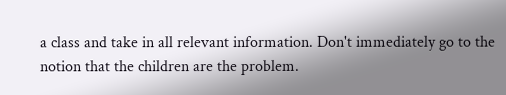a class and take in all relevant information. Don't immediately go to the notion that the children are the problem.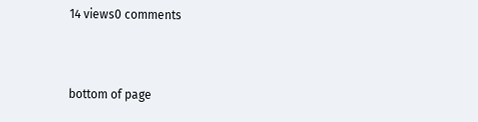14 views0 comments


bottom of page